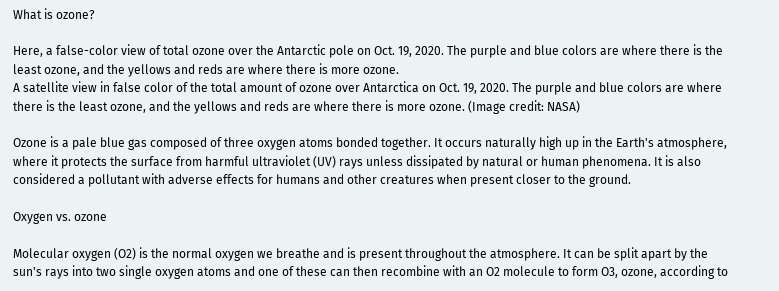What is ozone?

Here, a false-color view of total ozone over the Antarctic pole on Oct. 19, 2020. The purple and blue colors are where there is the least ozone, and the yellows and reds are where there is more ozone.
A satellite view in false color of the total amount of ozone over Antarctica on Oct. 19, 2020. The purple and blue colors are where there is the least ozone, and the yellows and reds are where there is more ozone. (Image credit: NASA)

Ozone is a pale blue gas composed of three oxygen atoms bonded together. It occurs naturally high up in the Earth's atmosphere, where it protects the surface from harmful ultraviolet (UV) rays unless dissipated by natural or human phenomena. It is also considered a pollutant with adverse effects for humans and other creatures when present closer to the ground.

Oxygen vs. ozone

Molecular oxygen (O2) is the normal oxygen we breathe and is present throughout the atmosphere. It can be split apart by the sun's rays into two single oxygen atoms and one of these can then recombine with an O2 molecule to form O3, ozone, according to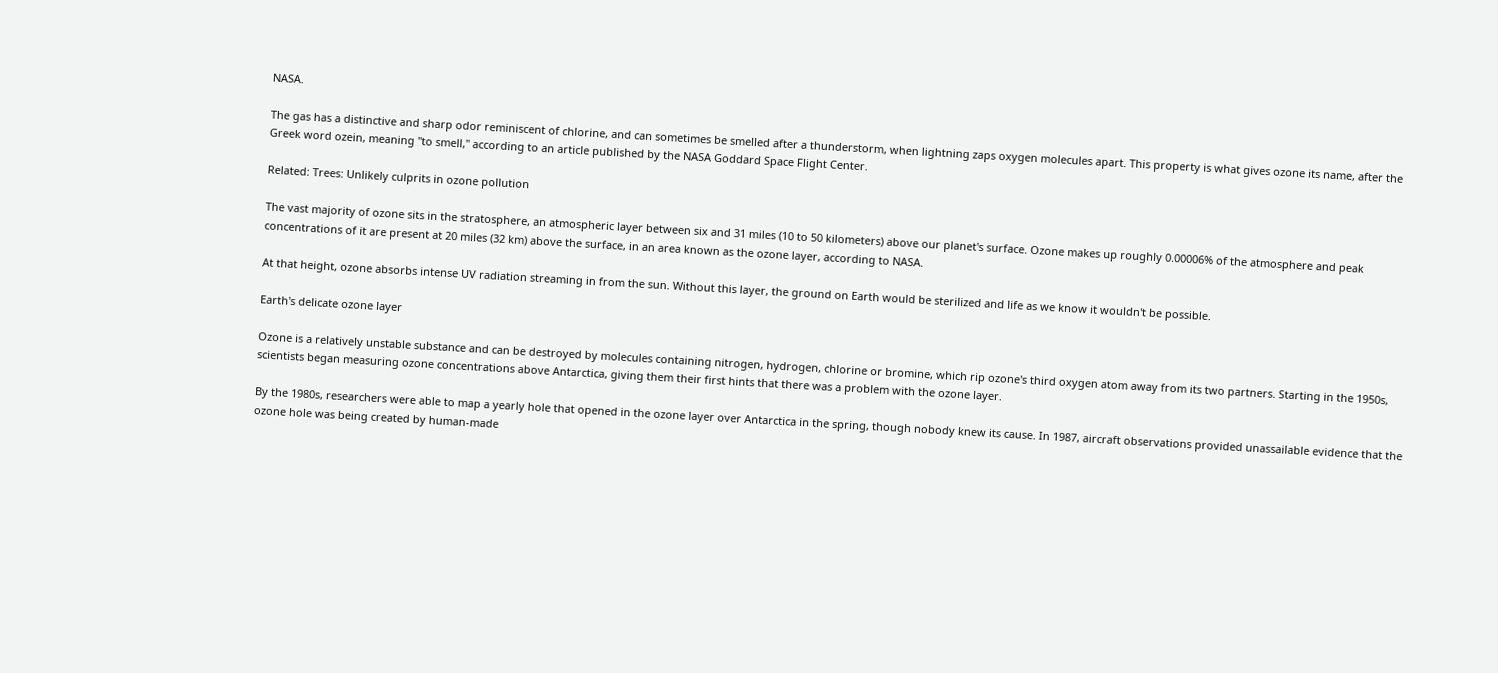NASA.

The gas has a distinctive and sharp odor reminiscent of chlorine, and can sometimes be smelled after a thunderstorm, when lightning zaps oxygen molecules apart. This property is what gives ozone its name, after the Greek word ozein, meaning "to smell," according to an article published by the NASA Goddard Space Flight Center.

Related: Trees: Unlikely culprits in ozone pollution

The vast majority of ozone sits in the stratosphere, an atmospheric layer between six and 31 miles (10 to 50 kilometers) above our planet's surface. Ozone makes up roughly 0.00006% of the atmosphere and peak concentrations of it are present at 20 miles (32 km) above the surface, in an area known as the ozone layer, according to NASA.

At that height, ozone absorbs intense UV radiation streaming in from the sun. Without this layer, the ground on Earth would be sterilized and life as we know it wouldn't be possible.

Earth's delicate ozone layer

Ozone is a relatively unstable substance and can be destroyed by molecules containing nitrogen, hydrogen, chlorine or bromine, which rip ozone's third oxygen atom away from its two partners. Starting in the 1950s, scientists began measuring ozone concentrations above Antarctica, giving them their first hints that there was a problem with the ozone layer.

By the 1980s, researchers were able to map a yearly hole that opened in the ozone layer over Antarctica in the spring, though nobody knew its cause. In 1987, aircraft observations provided unassailable evidence that the ozone hole was being created by human-made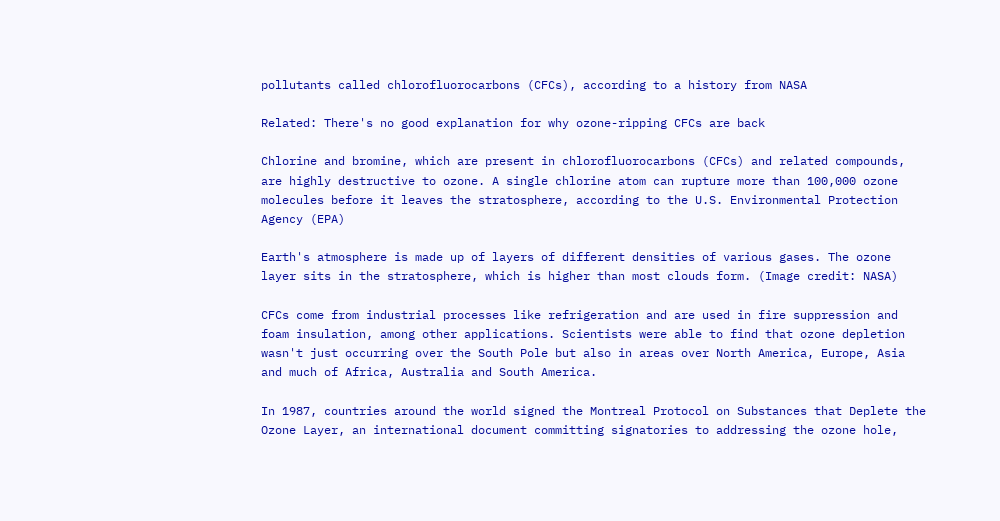pollutants called chlorofluorocarbons (CFCs), according to a history from NASA

Related: There's no good explanation for why ozone-ripping CFCs are back

Chlorine and bromine, which are present in chlorofluorocarbons (CFCs) and related compounds, are highly destructive to ozone. A single chlorine atom can rupture more than 100,000 ozone molecules before it leaves the stratosphere, according to the U.S. Environmental Protection Agency (EPA)

Earth's atmosphere is made up of layers of different densities of various gases. The ozone layer sits in the stratosphere, which is higher than most clouds form. (Image credit: NASA)

CFCs come from industrial processes like refrigeration and are used in fire suppression and foam insulation, among other applications. Scientists were able to find that ozone depletion wasn't just occurring over the South Pole but also in areas over North America, Europe, Asia and much of Africa, Australia and South America.

In 1987, countries around the world signed the Montreal Protocol on Substances that Deplete the Ozone Layer, an international document committing signatories to addressing the ozone hole,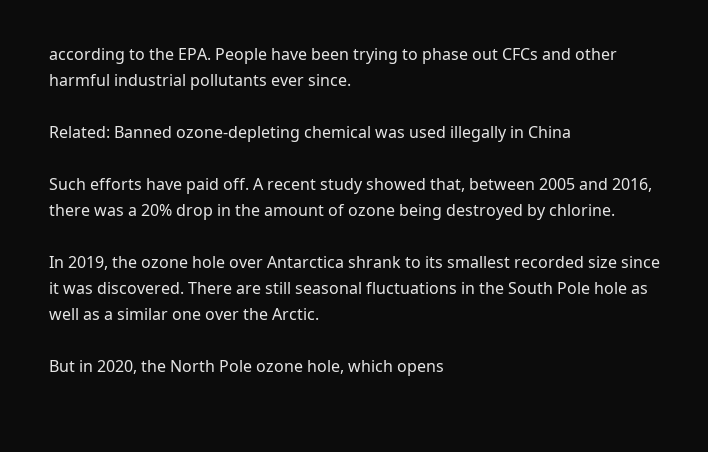according to the EPA. People have been trying to phase out CFCs and other harmful industrial pollutants ever since.

Related: Banned ozone-depleting chemical was used illegally in China

Such efforts have paid off. A recent study showed that, between 2005 and 2016, there was a 20% drop in the amount of ozone being destroyed by chlorine.

In 2019, the ozone hole over Antarctica shrank to its smallest recorded size since it was discovered. There are still seasonal fluctuations in the South Pole hole as well as a similar one over the Arctic.

But in 2020, the North Pole ozone hole, which opens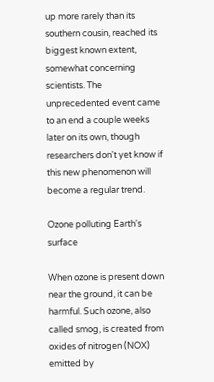up more rarely than its southern cousin, reached its biggest known extent, somewhat concerning scientists. The unprecedented event came to an end a couple weeks later on its own, though researchers don't yet know if this new phenomenon will become a regular trend.

Ozone polluting Earth's surface

When ozone is present down near the ground, it can be harmful. Such ozone, also called smog, is created from oxides of nitrogen (NOX) emitted by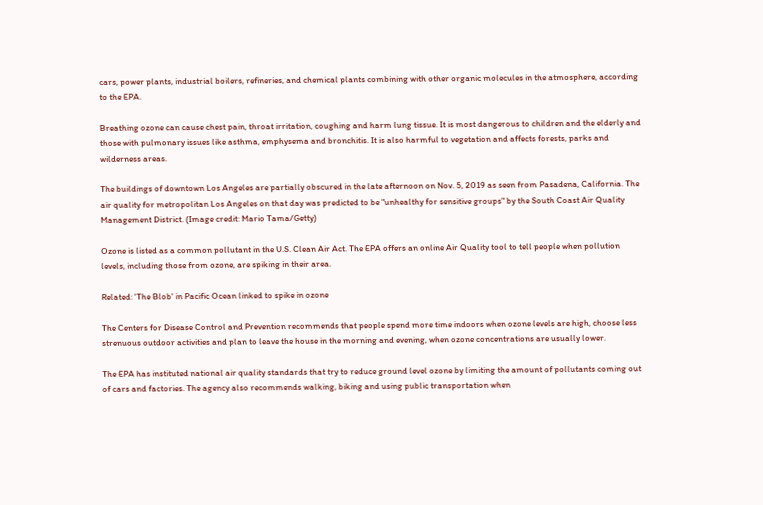cars, power plants, industrial boilers, refineries, and chemical plants combining with other organic molecules in the atmosphere, according to the EPA.

Breathing ozone can cause chest pain, throat irritation, coughing and harm lung tissue. It is most dangerous to children and the elderly and those with pulmonary issues like asthma, emphysema and bronchitis. It is also harmful to vegetation and affects forests, parks and wilderness areas.

The buildings of downtown Los Angeles are partially obscured in the late afternoon on Nov. 5, 2019 as seen from Pasadena, California. The air quality for metropolitan Los Angeles on that day was predicted to be "unhealthy for sensitive groups" by the South Coast Air Quality Management District. (Image credit: Mario Tama/Getty)

Ozone is listed as a common pollutant in the U.S. Clean Air Act. The EPA offers an online Air Quality tool to tell people when pollution levels, including those from ozone, are spiking in their area.

Related: 'The Blob' in Pacific Ocean linked to spike in ozone

The Centers for Disease Control and Prevention recommends that people spend more time indoors when ozone levels are high, choose less strenuous outdoor activities and plan to leave the house in the morning and evening, when ozone concentrations are usually lower.

The EPA has instituted national air quality standards that try to reduce ground level ozone by limiting the amount of pollutants coming out of cars and factories. The agency also recommends walking, biking and using public transportation when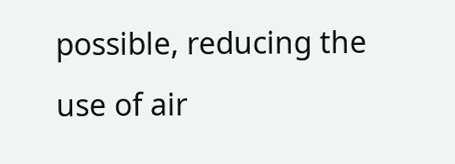possible, reducing the use of air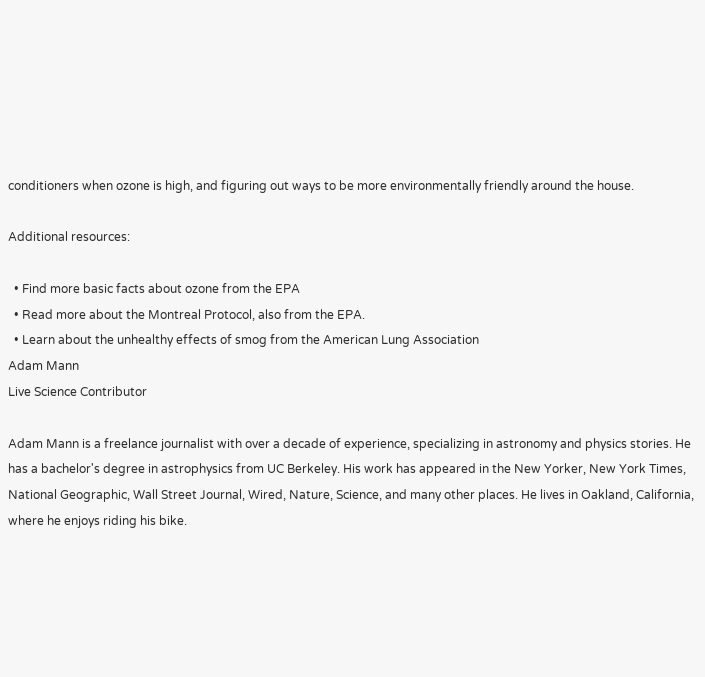conditioners when ozone is high, and figuring out ways to be more environmentally friendly around the house.

Additional resources:

  • Find more basic facts about ozone from the EPA
  • Read more about the Montreal Protocol, also from the EPA.
  • Learn about the unhealthy effects of smog from the American Lung Association
Adam Mann
Live Science Contributor

Adam Mann is a freelance journalist with over a decade of experience, specializing in astronomy and physics stories. He has a bachelor's degree in astrophysics from UC Berkeley. His work has appeared in the New Yorker, New York Times, National Geographic, Wall Street Journal, Wired, Nature, Science, and many other places. He lives in Oakland, California, where he enjoys riding his bike.